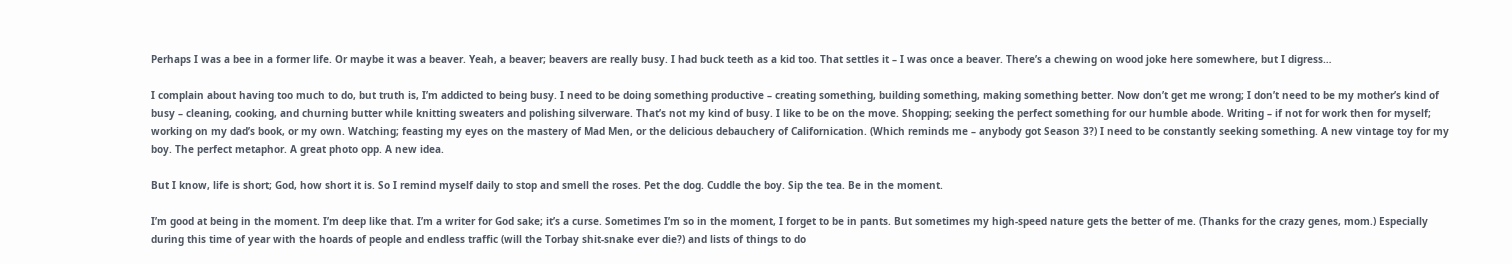Perhaps I was a bee in a former life. Or maybe it was a beaver. Yeah, a beaver; beavers are really busy. I had buck teeth as a kid too. That settles it – I was once a beaver. There’s a chewing on wood joke here somewhere, but I digress…

I complain about having too much to do, but truth is, I’m addicted to being busy. I need to be doing something productive – creating something, building something, making something better. Now don’t get me wrong; I don’t need to be my mother’s kind of busy – cleaning, cooking, and churning butter while knitting sweaters and polishing silverware. That’s not my kind of busy. I like to be on the move. Shopping; seeking the perfect something for our humble abode. Writing – if not for work then for myself; working on my dad’s book, or my own. Watching; feasting my eyes on the mastery of Mad Men, or the delicious debauchery of Californication. (Which reminds me – anybody got Season 3?) I need to be constantly seeking something. A new vintage toy for my boy. The perfect metaphor. A great photo opp. A new idea.

But I know, life is short; God, how short it is. So I remind myself daily to stop and smell the roses. Pet the dog. Cuddle the boy. Sip the tea. Be in the moment.

I’m good at being in the moment. I’m deep like that. I’m a writer for God sake; it’s a curse. Sometimes I’m so in the moment, I forget to be in pants. But sometimes my high-speed nature gets the better of me. (Thanks for the crazy genes, mom.) Especially during this time of year with the hoards of people and endless traffic (will the Torbay shit-snake ever die?) and lists of things to do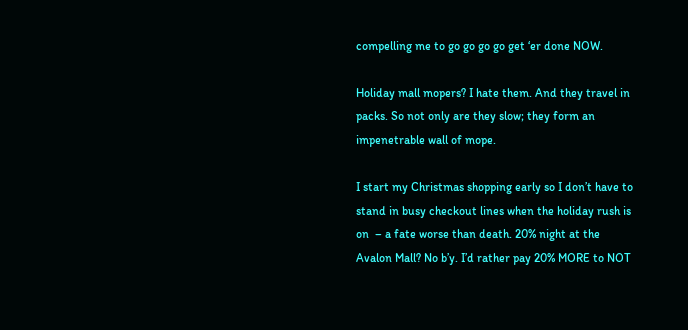compelling me to go go go go get ‘er done NOW.

Holiday mall mopers? I hate them. And they travel in packs. So not only are they slow; they form an impenetrable wall of mope.

I start my Christmas shopping early so I don’t have to stand in busy checkout lines when the holiday rush is on  – a fate worse than death. 20% night at the Avalon Mall? No b’y. I’d rather pay 20% MORE to NOT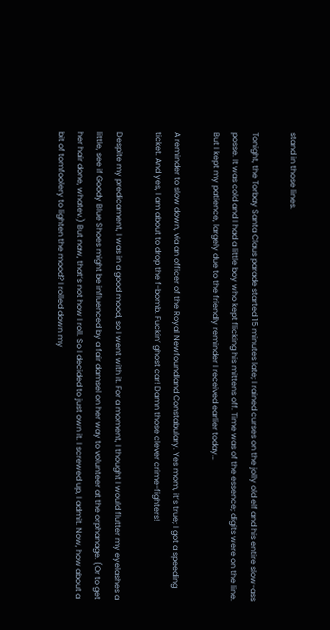stand in those lines.

Tonight, the Torbay Santa Claus parade started 15 minutes late; I rained curses on the jolly old elf and his entire slow-ass posse. It was cold and I had a little boy who kept flicking his mittens off. Time was of the essence; digits were on the line. But I kept my patience, largely due to the friendly reminder I received earlier today…

A reminder to slow down, via an officer of the Royal Newfoundland Constabulary. Yes mom, it’s true; I got a speeding ticket. And yes, I am about to drop the f-bomb. Fuckin’ ghost car! Damn those clever crime-fighters!

Despite my predicament, I was in a good mood, so I went with it. For a moment, I thought I would flutter my eyelashes a little, see if Goody Blue Shoes might be influenced by a fair damsel on her way to volunteer at the orphanage. (Or to get her hair done, whatev.) But naw, that‘s not how I roll. So I decided to just own it. I screwed up, I admit. Now, how about a bit of tomfoolery to lighten the mood? I rolled down my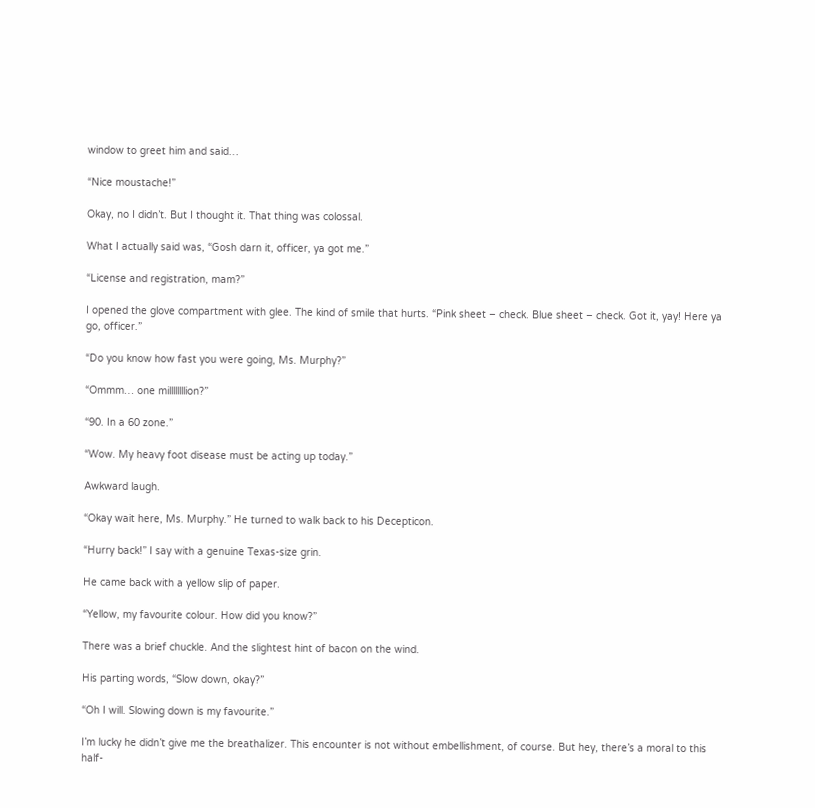window to greet him and said…

“Nice moustache!”

Okay, no I didn’t. But I thought it. That thing was colossal.

What I actually said was, “Gosh darn it, officer, ya got me.”

“License and registration, mam?”

I opened the glove compartment with glee. The kind of smile that hurts. “Pink sheet – check. Blue sheet – check. Got it, yay! Here ya go, officer.”

“Do you know how fast you were going, Ms. Murphy?”

“Ommm… one millllllllion?”

“90. In a 60 zone.”

“Wow. My heavy foot disease must be acting up today.”

Awkward laugh.

“Okay wait here, Ms. Murphy.” He turned to walk back to his Decepticon.

“Hurry back!” I say with a genuine Texas-size grin.

He came back with a yellow slip of paper.

“Yellow, my favourite colour. How did you know?”

There was a brief chuckle. And the slightest hint of bacon on the wind.

His parting words, “Slow down, okay?”

“Oh I will. Slowing down is my favourite.”

I’m lucky he didn’t give me the breathalizer. This encounter is not without embellishment, of course. But hey, there’s a moral to this half-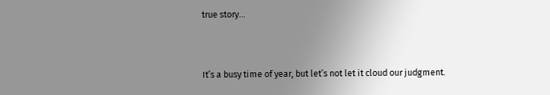true story…


It’s a busy time of year, but let’s not let it cloud our judgment.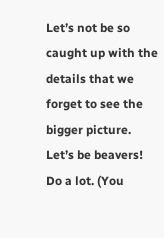Let’s not be so caught up with the details that we forget to see the bigger picture. Let’s be beavers! Do a lot. (You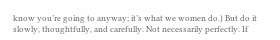know you’re going to anyway; it’s what we women do.) But do it slowly, thoughtfully, and carefully. Not necessarily perfectly. If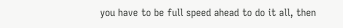you have to be full speed ahead to do it all, then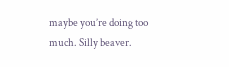maybe you’re doing too much. Silly beaver.